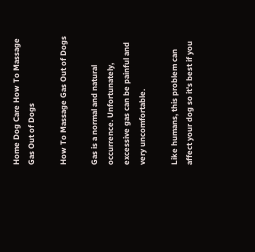Home Dog Care How To Massage Gas Out of Dogs

How To Massage Gas Out of Dogs

Gas is a normal and natural occurrence. Unfortunately, excessive gas can be painful and very uncomfortable.

Like humans, this problem can affect your dog so it's best if you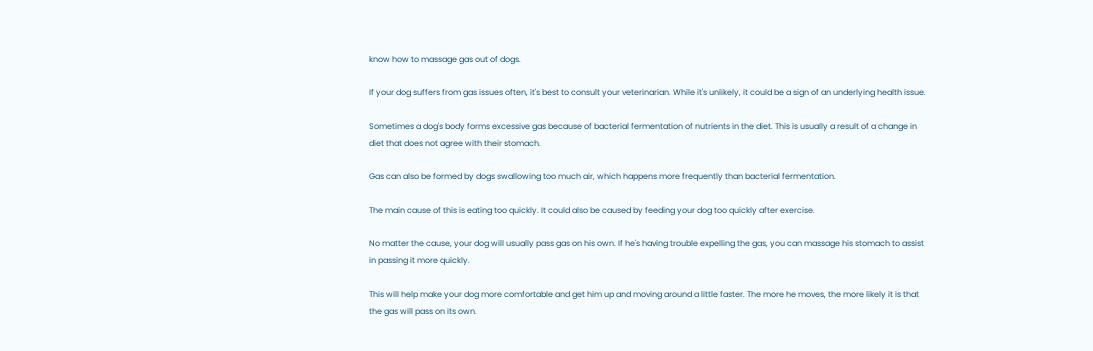know how to massage gas out of dogs.

If your dog suffers from gas issues often, it's best to consult your veterinarian. While it's unlikely, it could be a sign of an underlying health issue.

Sometimes a dog's body forms excessive gas because of bacterial fermentation of nutrients in the diet. This is usually a result of a change in diet that does not agree with their stomach.

Gas can also be formed by dogs swallowing too much air, which happens more frequently than bacterial fermentation.

The main cause of this is eating too quickly. It could also be caused by feeding your dog too quickly after exercise.

No matter the cause, your dog will usually pass gas on his own. If he's having trouble expelling the gas, you can massage his stomach to assist in passing it more quickly.

This will help make your dog more comfortable and get him up and moving around a little faster. The more he moves, the more likely it is that the gas will pass on its own.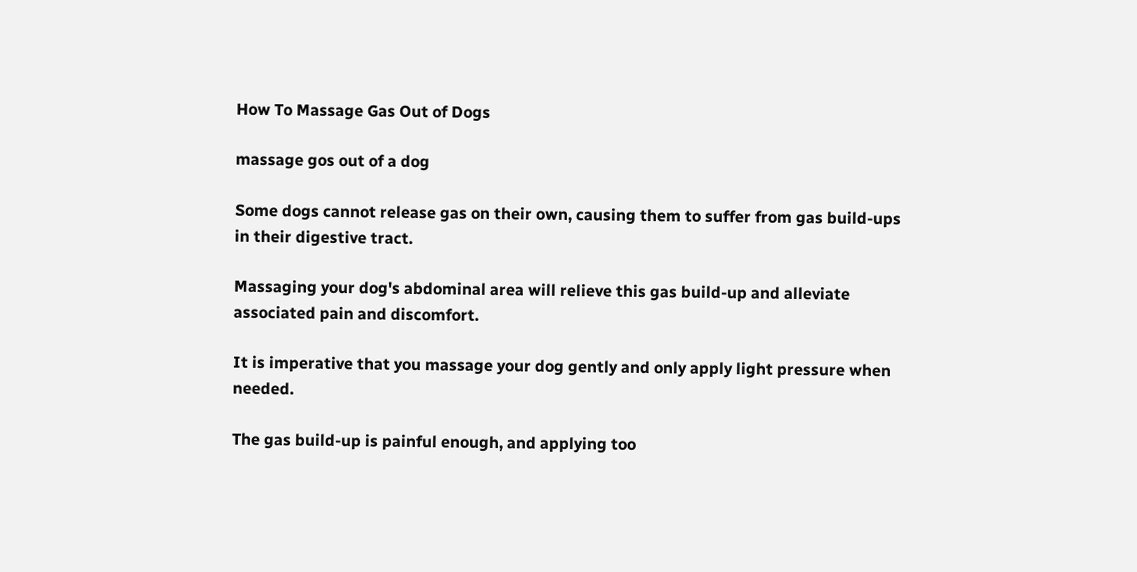How To Massage Gas Out of Dogs

massage gos out of a dog

Some dogs cannot release gas on their own, causing them to suffer from gas build-ups in their digestive tract.

Massaging your dog's abdominal area will relieve this gas build-up and alleviate associated pain and discomfort.

It is imperative that you massage your dog gently and only apply light pressure when needed.

The gas build-up is painful enough, and applying too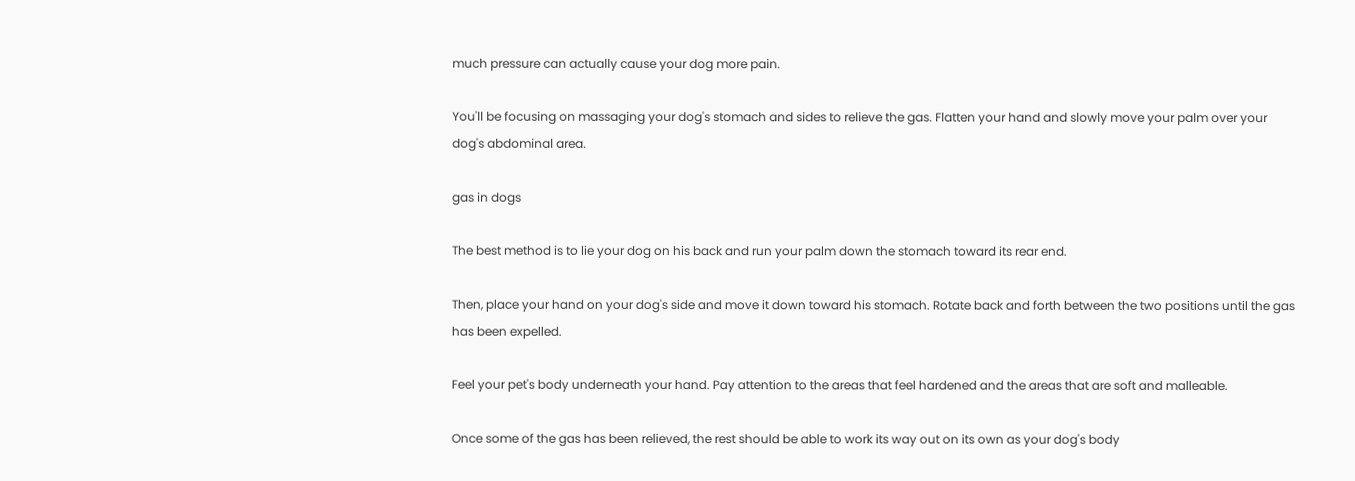much pressure can actually cause your dog more pain.

You'll be focusing on massaging your dog's stomach and sides to relieve the gas. Flatten your hand and slowly move your palm over your dog's abdominal area.

gas in dogs

The best method is to lie your dog on his back and run your palm down the stomach toward its rear end.

Then, place your hand on your dog's side and move it down toward his stomach. Rotate back and forth between the two positions until the gas has been expelled.

Feel your pet's body underneath your hand. Pay attention to the areas that feel hardened and the areas that are soft and malleable.

Once some of the gas has been relieved, the rest should be able to work its way out on its own as your dog's body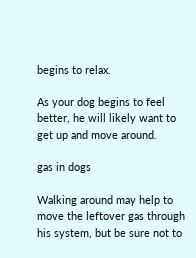begins to relax.

As your dog begins to feel better, he will likely want to get up and move around.

gas in dogs

Walking around may help to move the leftover gas through his system, but be sure not to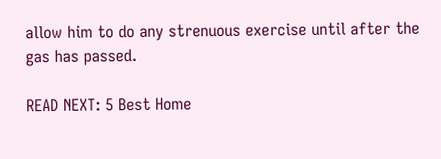allow him to do any strenuous exercise until after the gas has passed.

READ NEXT: 5 Best Home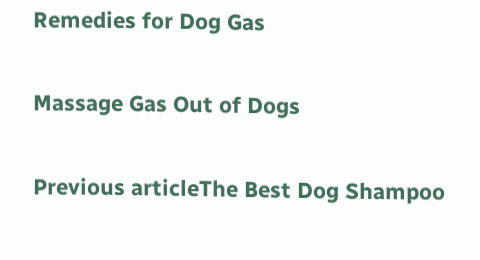Remedies for Dog Gas

Massage Gas Out of Dogs

Previous articleThe Best Dog Shampoo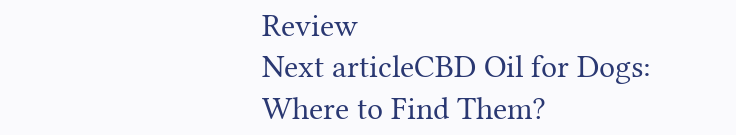Review
Next articleCBD Oil for Dogs: Where to Find Them?